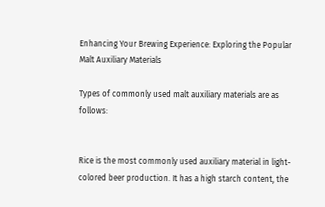Enhancing Your Brewing Experience: Exploring the Popular Malt Auxiliary Materials

Types of commonly used malt auxiliary materials are as follows:


Rice is the most commonly used auxiliary material in light-colored beer production. It has a high starch content, the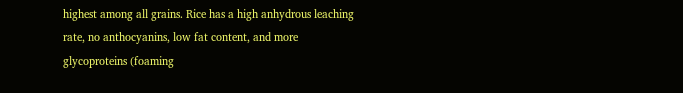highest among all grains. Rice has a high anhydrous leaching rate, no anthocyanins, low fat content, and more glycoproteins (foaming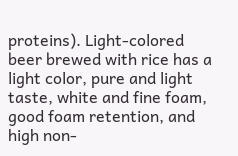proteins). Light-colored beer brewed with rice has a light color, pure and light taste, white and fine foam, good foam retention, and high non-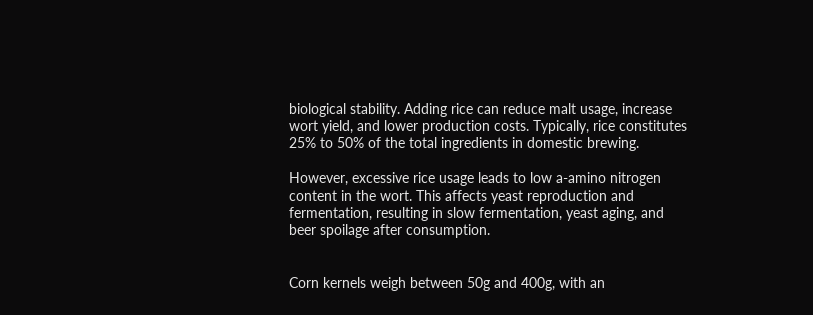biological stability. Adding rice can reduce malt usage, increase wort yield, and lower production costs. Typically, rice constitutes 25% to 50% of the total ingredients in domestic brewing.

However, excessive rice usage leads to low a-amino nitrogen content in the wort. This affects yeast reproduction and fermentation, resulting in slow fermentation, yeast aging, and beer spoilage after consumption.


Corn kernels weigh between 50g and 400g, with an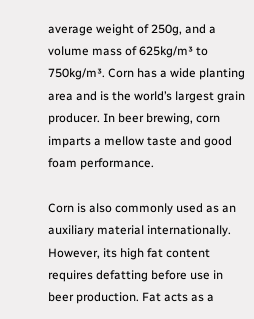average weight of 250g, and a volume mass of 625kg/m³ to 750kg/m³. Corn has a wide planting area and is the world’s largest grain producer. In beer brewing, corn imparts a mellow taste and good foam performance.

Corn is also commonly used as an auxiliary material internationally. However, its high fat content requires defatting before use in beer production. Fat acts as a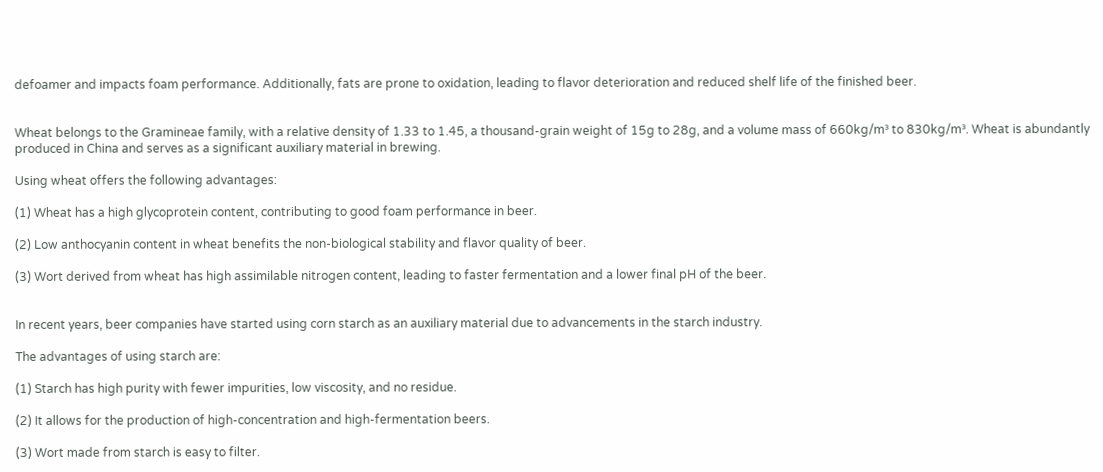defoamer and impacts foam performance. Additionally, fats are prone to oxidation, leading to flavor deterioration and reduced shelf life of the finished beer.


Wheat belongs to the Gramineae family, with a relative density of 1.33 to 1.45, a thousand-grain weight of 15g to 28g, and a volume mass of 660kg/m³ to 830kg/m³. Wheat is abundantly produced in China and serves as a significant auxiliary material in brewing.

Using wheat offers the following advantages:

(1) Wheat has a high glycoprotein content, contributing to good foam performance in beer.

(2) Low anthocyanin content in wheat benefits the non-biological stability and flavor quality of beer.

(3) Wort derived from wheat has high assimilable nitrogen content, leading to faster fermentation and a lower final pH of the beer.


In recent years, beer companies have started using corn starch as an auxiliary material due to advancements in the starch industry.

The advantages of using starch are:

(1) Starch has high purity with fewer impurities, low viscosity, and no residue.

(2) It allows for the production of high-concentration and high-fermentation beers.

(3) Wort made from starch is easy to filter.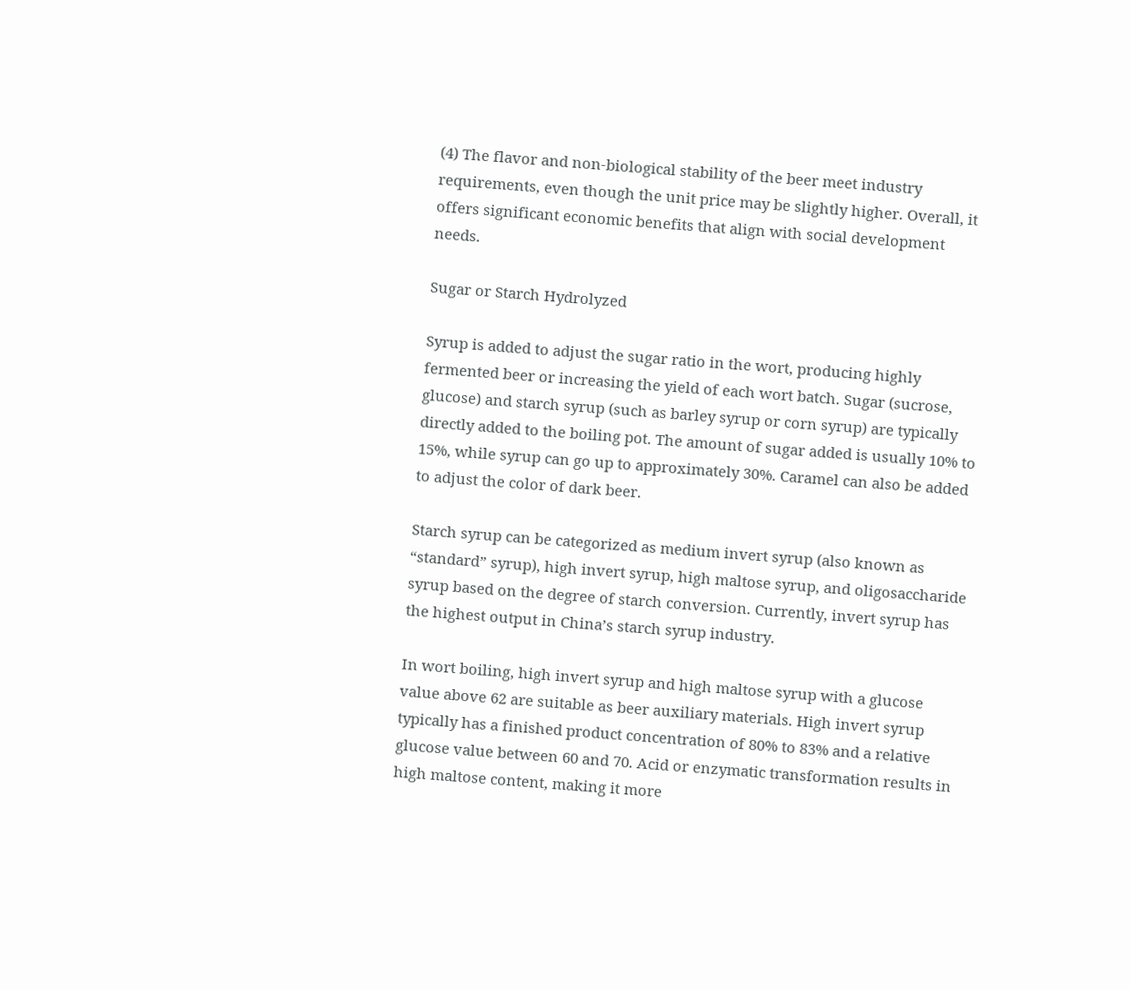(4) The flavor and non-biological stability of the beer meet industry requirements, even though the unit price may be slightly higher. Overall, it offers significant economic benefits that align with social development needs.

Sugar or Starch Hydrolyzed

Syrup is added to adjust the sugar ratio in the wort, producing highly fermented beer or increasing the yield of each wort batch. Sugar (sucrose, glucose) and starch syrup (such as barley syrup or corn syrup) are typically directly added to the boiling pot. The amount of sugar added is usually 10% to 15%, while syrup can go up to approximately 30%. Caramel can also be added to adjust the color of dark beer.

Starch syrup can be categorized as medium invert syrup (also known as “standard” syrup), high invert syrup, high maltose syrup, and oligosaccharide syrup based on the degree of starch conversion. Currently, invert syrup has the highest output in China’s starch syrup industry.

In wort boiling, high invert syrup and high maltose syrup with a glucose value above 62 are suitable as beer auxiliary materials. High invert syrup typically has a finished product concentration of 80% to 83% and a relative glucose value between 60 and 70. Acid or enzymatic transformation results in high maltose content, making it more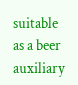suitable as a beer auxiliary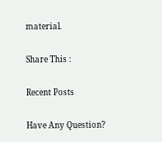material.

Share This :

Recent Posts

Have Any Question?